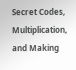Secret Codes, Multiplication, and Making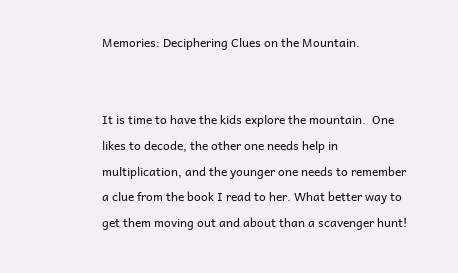Memories: Deciphering Clues on the Mountain.


It is time to have the kids explore the mountain.  One likes to decode, the other one needs help in multiplication, and the younger one needs to remember a clue from the book I read to her. What better way to get them moving out and about than a scavenger hunt!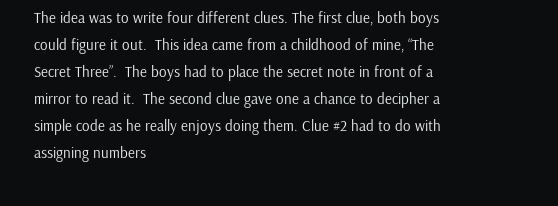The idea was to write four different clues. The first clue, both boys could figure it out.  This idea came from a childhood of mine, “The Secret Three”.  The boys had to place the secret note in front of a mirror to read it.  The second clue gave one a chance to decipher a simple code as he really enjoys doing them. Clue #2 had to do with assigning numbers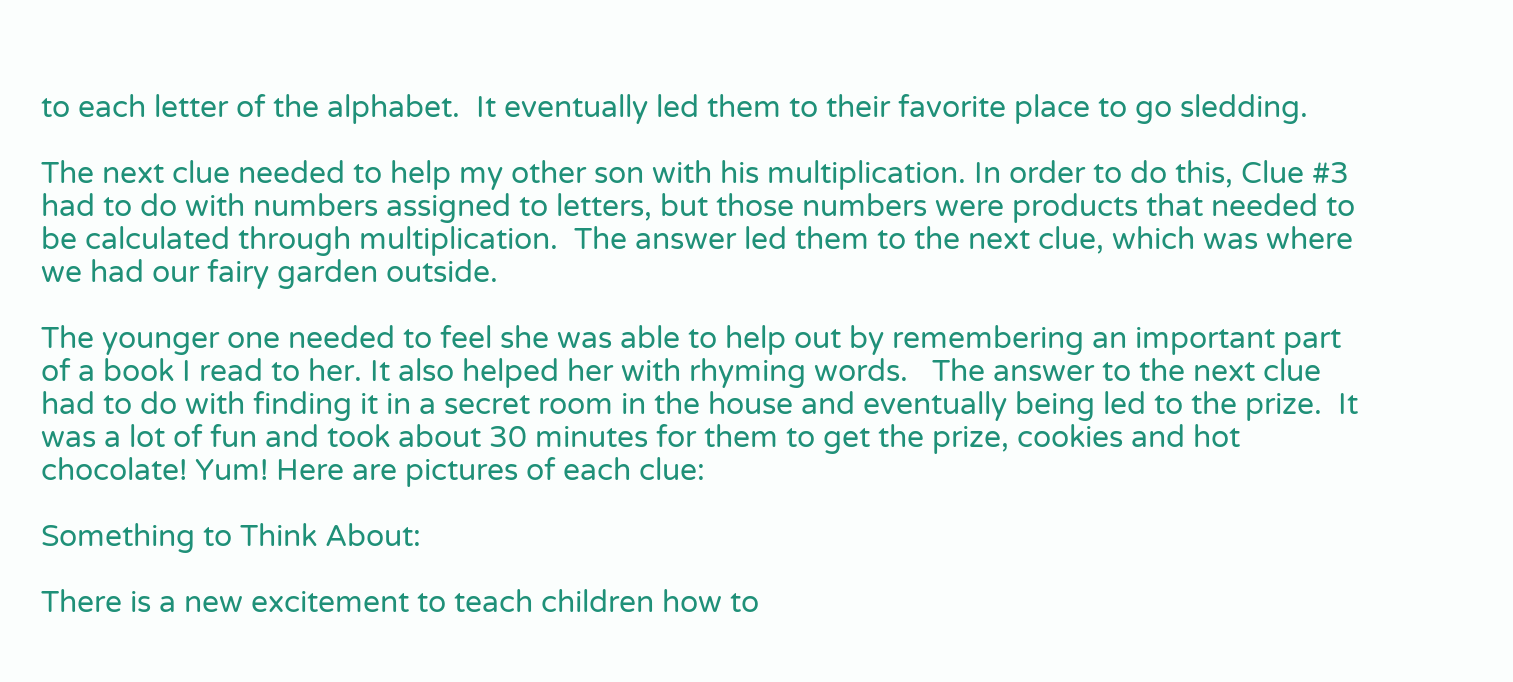to each letter of the alphabet.  It eventually led them to their favorite place to go sledding.

The next clue needed to help my other son with his multiplication. In order to do this, Clue #3 had to do with numbers assigned to letters, but those numbers were products that needed to be calculated through multiplication.  The answer led them to the next clue, which was where we had our fairy garden outside.

The younger one needed to feel she was able to help out by remembering an important part of a book I read to her. It also helped her with rhyming words.   The answer to the next clue had to do with finding it in a secret room in the house and eventually being led to the prize.  It was a lot of fun and took about 30 minutes for them to get the prize, cookies and hot chocolate! Yum! Here are pictures of each clue:

Something to Think About:

There is a new excitement to teach children how to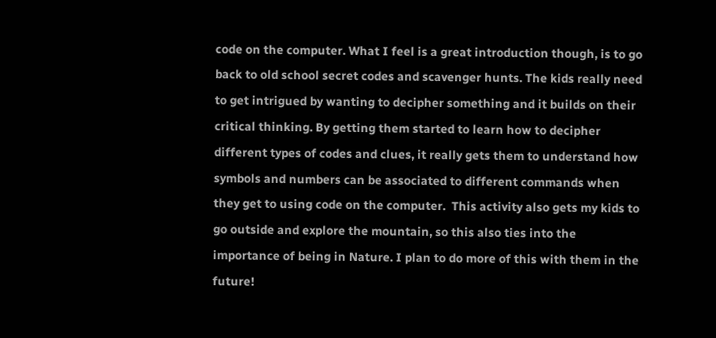code on the computer. What I feel is a great introduction though, is to go back to old school secret codes and scavenger hunts. The kids really need to get intrigued by wanting to decipher something and it builds on their critical thinking. By getting them started to learn how to decipher different types of codes and clues, it really gets them to understand how symbols and numbers can be associated to different commands when they get to using code on the computer.  This activity also gets my kids to go outside and explore the mountain, so this also ties into the importance of being in Nature. I plan to do more of this with them in the future!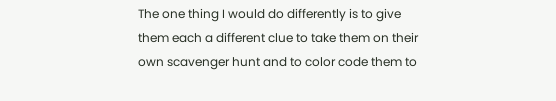The one thing I would do differently is to give them each a different clue to take them on their own scavenger hunt and to color code them to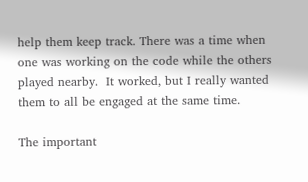help them keep track. There was a time when one was working on the code while the others played nearby.  It worked, but I really wanted them to all be engaged at the same time.

The important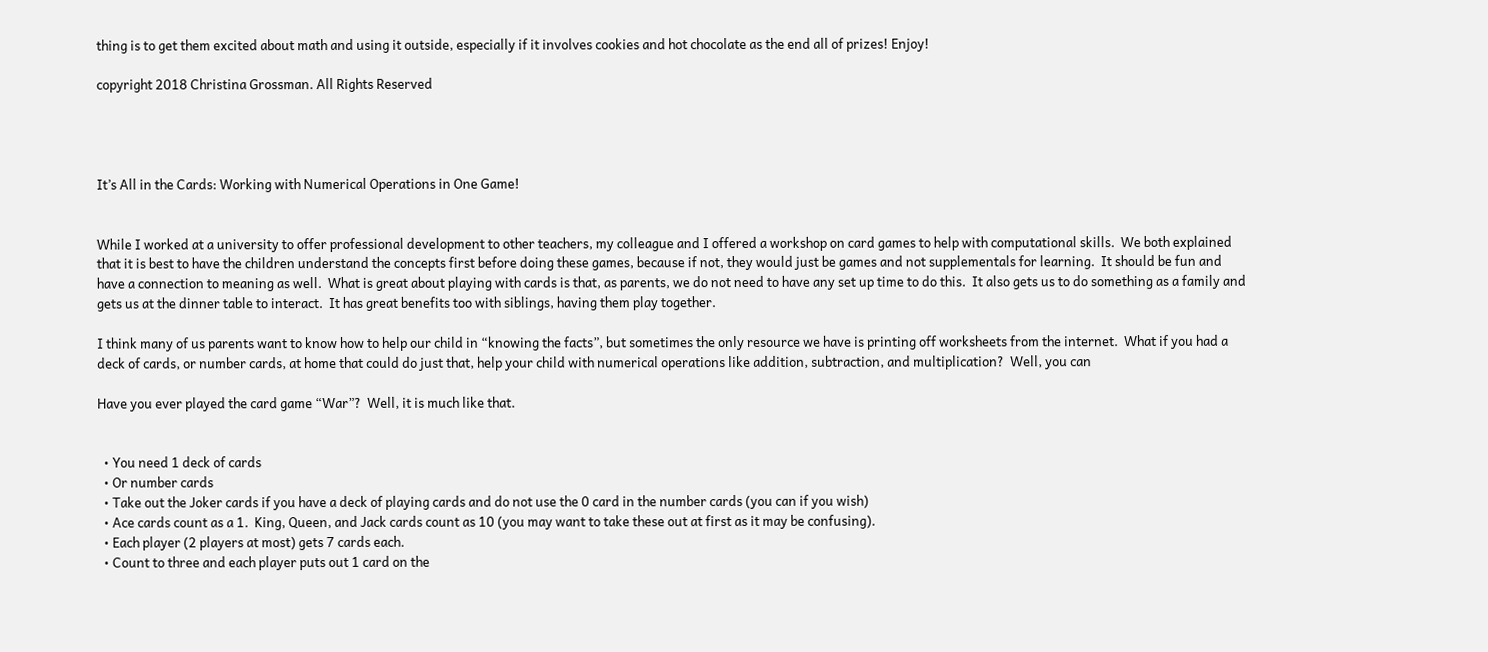thing is to get them excited about math and using it outside, especially if it involves cookies and hot chocolate as the end all of prizes! Enjoy!

copyright 2018 Christina Grossman. All Rights Reserved




It’s All in the Cards: Working with Numerical Operations in One Game!


While I worked at a university to offer professional development to other teachers, my colleague and I offered a workshop on card games to help with computational skills.  We both explained that it is best to have the children understand the concepts first before doing these games, because if not, they would just be games and not supplementals for learning.  It should be fun and have a connection to meaning as well.  What is great about playing with cards is that, as parents, we do not need to have any set up time to do this.  It also gets us to do something as a family and gets us at the dinner table to interact.  It has great benefits too with siblings, having them play together.

I think many of us parents want to know how to help our child in “knowing the facts”, but sometimes the only resource we have is printing off worksheets from the internet.  What if you had a deck of cards, or number cards, at home that could do just that, help your child with numerical operations like addition, subtraction, and multiplication?  Well, you can

Have you ever played the card game “War”?  Well, it is much like that.


  • You need 1 deck of cards
  • Or number cards
  • Take out the Joker cards if you have a deck of playing cards and do not use the 0 card in the number cards (you can if you wish)
  • Ace cards count as a 1.  King, Queen, and Jack cards count as 10 (you may want to take these out at first as it may be confusing).
  • Each player (2 players at most) gets 7 cards each.
  • Count to three and each player puts out 1 card on the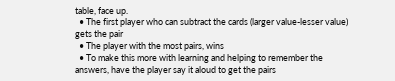table, face up.
  • The first player who can subtract the cards (larger value-lesser value) gets the pair
  • The player with the most pairs, wins
  • To make this more with learning and helping to remember the answers, have the player say it aloud to get the pairs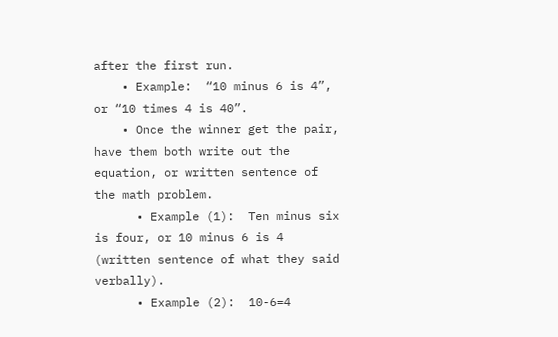after the first run.
    • Example:  “10 minus 6 is 4”, or “10 times 4 is 40”.
    • Once the winner get the pair, have them both write out the equation, or written sentence of the math problem.
      • Example (1):  Ten minus six is four, or 10 minus 6 is 4 (written sentence of what they said verbally).
      • Example (2):  10-6=4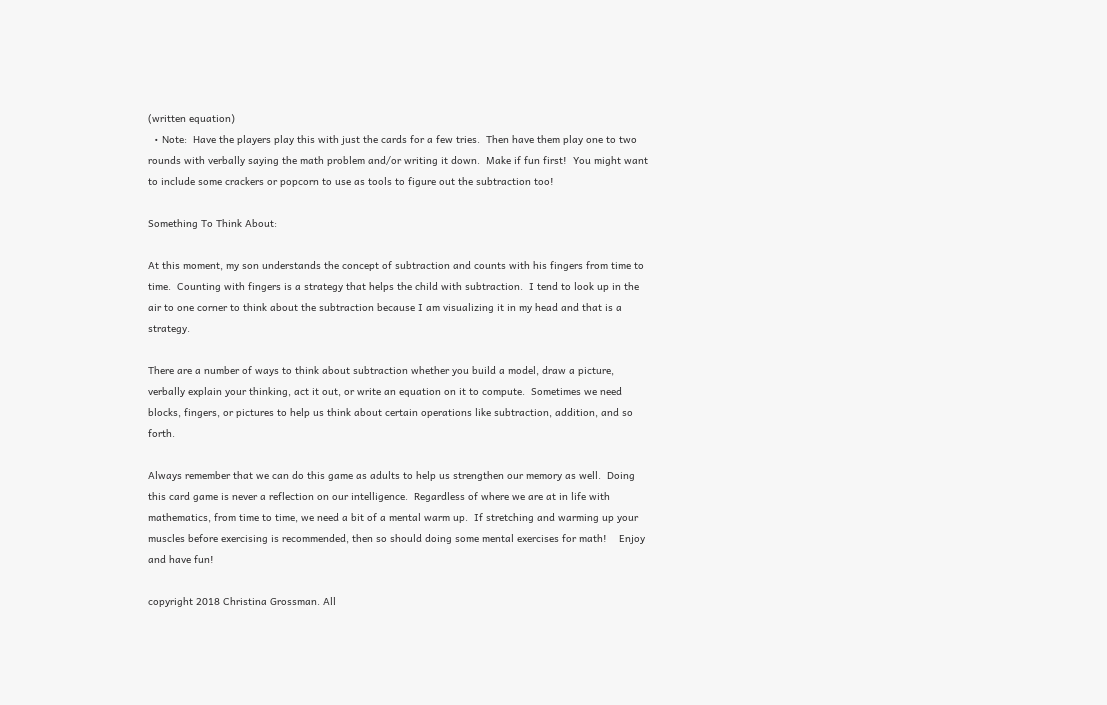(written equation)
  • Note:  Have the players play this with just the cards for a few tries.  Then have them play one to two rounds with verbally saying the math problem and/or writing it down.  Make if fun first!  You might want to include some crackers or popcorn to use as tools to figure out the subtraction too!

Something To Think About:

At this moment, my son understands the concept of subtraction and counts with his fingers from time to time.  Counting with fingers is a strategy that helps the child with subtraction.  I tend to look up in the air to one corner to think about the subtraction because I am visualizing it in my head and that is a strategy.

There are a number of ways to think about subtraction whether you build a model, draw a picture, verbally explain your thinking, act it out, or write an equation on it to compute.  Sometimes we need blocks, fingers, or pictures to help us think about certain operations like subtraction, addition, and so forth.

Always remember that we can do this game as adults to help us strengthen our memory as well.  Doing this card game is never a reflection on our intelligence.  Regardless of where we are at in life with mathematics, from time to time, we need a bit of a mental warm up.  If stretching and warming up your muscles before exercising is recommended, then so should doing some mental exercises for math!    Enjoy and have fun!

copyright 2018 Christina Grossman. All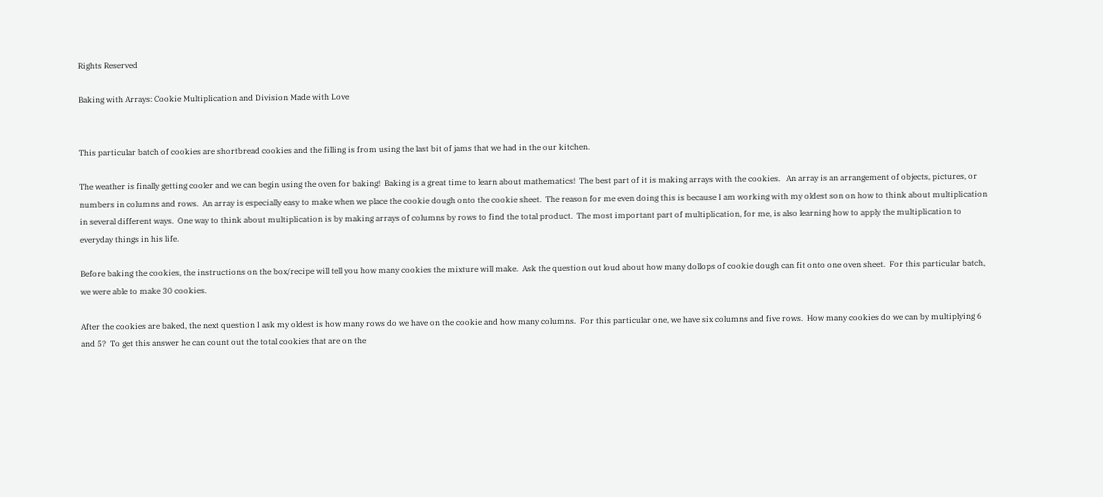Rights Reserved

Baking with Arrays: Cookie Multiplication and Division Made with Love


This particular batch of cookies are shortbread cookies and the filling is from using the last bit of jams that we had in the our kitchen.

The weather is finally getting cooler and we can begin using the oven for baking!  Baking is a great time to learn about mathematics!  The best part of it is making arrays with the cookies.   An array is an arrangement of objects, pictures, or numbers in columns and rows.  An array is especially easy to make when we place the cookie dough onto the cookie sheet.  The reason for me even doing this is because I am working with my oldest son on how to think about multiplication in several different ways.  One way to think about multiplication is by making arrays of columns by rows to find the total product.  The most important part of multiplication, for me, is also learning how to apply the multiplication to everyday things in his life.

Before baking the cookies, the instructions on the box/recipe will tell you how many cookies the mixture will make.  Ask the question out loud about how many dollops of cookie dough can fit onto one oven sheet.  For this particular batch, we were able to make 30 cookies.

After the cookies are baked, the next question I ask my oldest is how many rows do we have on the cookie and how many columns.  For this particular one, we have six columns and five rows.  How many cookies do we can by multiplying 6 and 5?  To get this answer he can count out the total cookies that are on the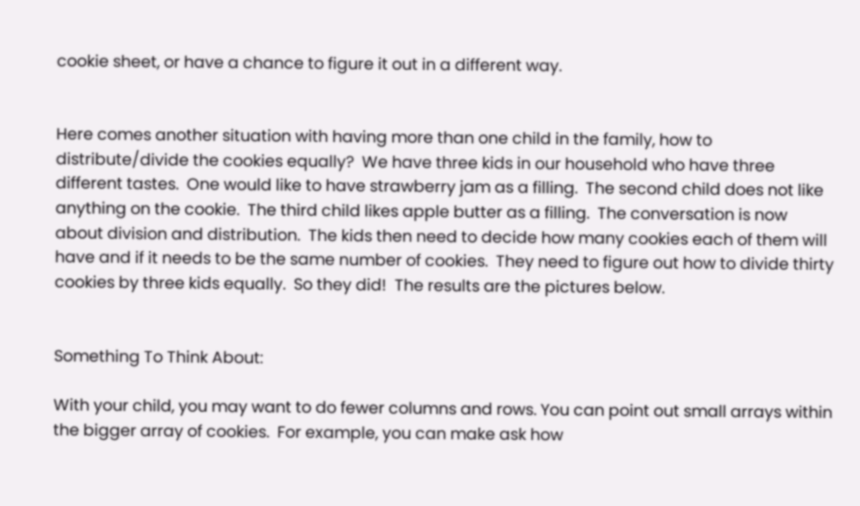cookie sheet, or have a chance to figure it out in a different way.


Here comes another situation with having more than one child in the family, how to distribute/divide the cookies equally?  We have three kids in our household who have three different tastes.  One would like to have strawberry jam as a filling.  The second child does not like anything on the cookie.  The third child likes apple butter as a filling.  The conversation is now about division and distribution.  The kids then need to decide how many cookies each of them will have and if it needs to be the same number of cookies.  They need to figure out how to divide thirty cookies by three kids equally.  So they did!  The results are the pictures below.


Something To Think About:

With your child, you may want to do fewer columns and rows. You can point out small arrays within the bigger array of cookies.  For example, you can make ask how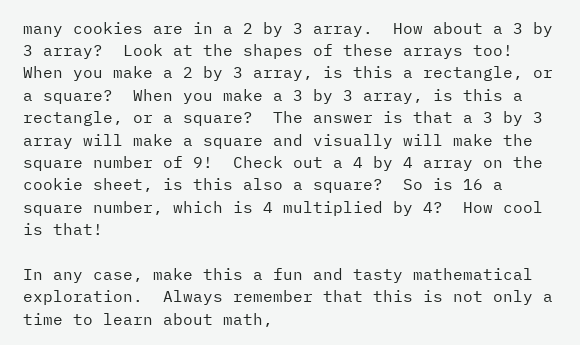many cookies are in a 2 by 3 array.  How about a 3 by 3 array?  Look at the shapes of these arrays too!  When you make a 2 by 3 array, is this a rectangle, or a square?  When you make a 3 by 3 array, is this a rectangle, or a square?  The answer is that a 3 by 3 array will make a square and visually will make the square number of 9!  Check out a 4 by 4 array on the cookie sheet, is this also a square?  So is 16 a square number, which is 4 multiplied by 4?  How cool is that!

In any case, make this a fun and tasty mathematical exploration.  Always remember that this is not only a time to learn about math,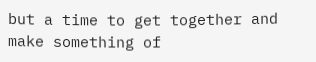but a time to get together and make something of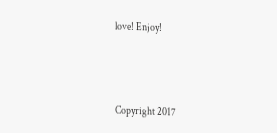love! Enjoy!



Copyright 2017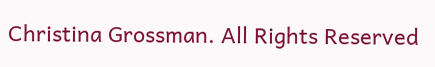Christina Grossman. All Rights Reserved